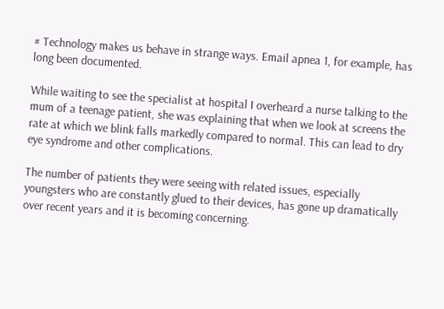# Technology makes us behave in strange ways. Email apnea 1, for example, has long been documented.

While waiting to see the specialist at hospital I overheard a nurse talking to the mum of a teenage patient, she was explaining that when we look at screens the rate at which we blink falls markedly compared to normal. This can lead to dry eye syndrome and other complications.

The number of patients they were seeing with related issues, especially youngsters who are constantly glued to their devices, has gone up dramatically over recent years and it is becoming concerning.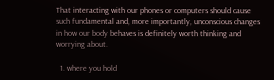That interacting with our phones or computers should cause such fundamental and, more importantly, unconscious changes in how our body behaves is definitely worth thinking and worrying about.

  1. where you hold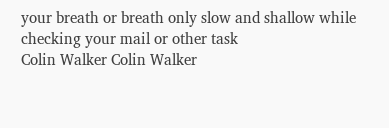your breath or breath only slow and shallow while checking your mail or other task
Colin Walker Colin Walker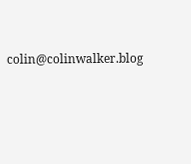colin@colinwalker.blog